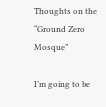Thoughts on the “Ground Zero Mosque”

I’m going to be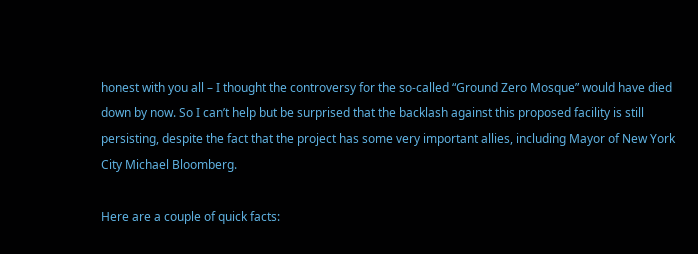honest with you all – I thought the controversy for the so-called “Ground Zero Mosque” would have died down by now. So I can’t help but be surprised that the backlash against this proposed facility is still persisting, despite the fact that the project has some very important allies, including Mayor of New York City Michael Bloomberg.

Here are a couple of quick facts: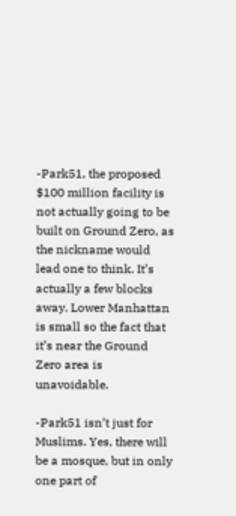-Park51, the proposed $100 million facility is not actually going to be built on Ground Zero, as the nickname would lead one to think. It’s actually a few blocks away. Lower Manhattan is small so the fact that it’s near the Ground Zero area is unavoidable.

-Park51 isn’t just for Muslims. Yes, there will be a mosque, but in only one part of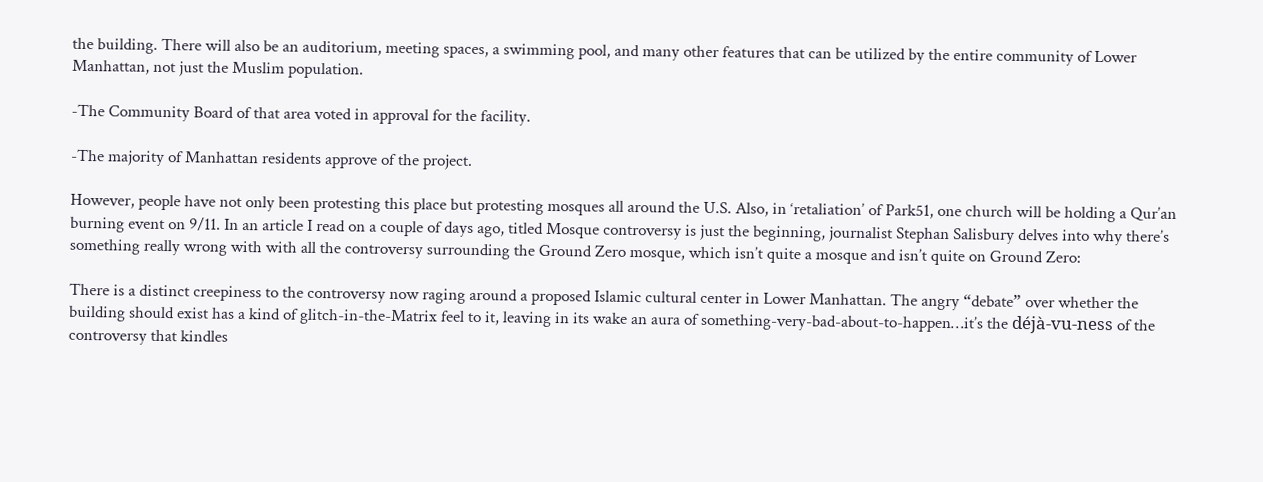the building. There will also be an auditorium, meeting spaces, a swimming pool, and many other features that can be utilized by the entire community of Lower Manhattan, not just the Muslim population.

-The Community Board of that area voted in approval for the facility.

-The majority of Manhattan residents approve of the project.

However, people have not only been protesting this place but protesting mosques all around the U.S. Also, in ‘retaliation’ of Park51, one church will be holding a Qur’an burning event on 9/11. In an article I read on a couple of days ago, titled Mosque controversy is just the beginning, journalist Stephan Salisbury delves into why there’s something really wrong with with all the controversy surrounding the Ground Zero mosque, which isn’t quite a mosque and isn’t quite on Ground Zero:

There is a distinct creepiness to the controversy now raging around a proposed Islamic cultural center in Lower Manhattan. The angry “debate” over whether the building should exist has a kind of glitch-in-the-Matrix feel to it, leaving in its wake an aura of something-very-bad-about-to-happen…it’s the déjà-vu-ness of the controversy that kindles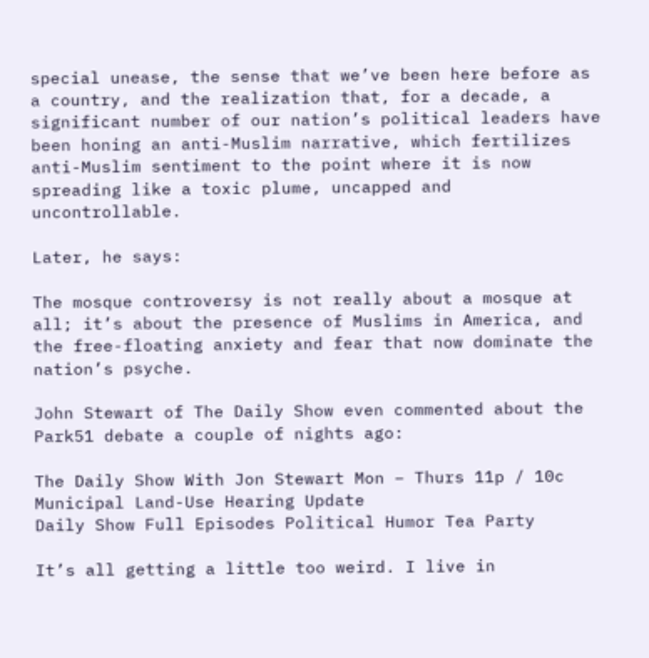special unease, the sense that we’ve been here before as a country, and the realization that, for a decade, a significant number of our nation’s political leaders have been honing an anti-Muslim narrative, which fertilizes anti-Muslim sentiment to the point where it is now spreading like a toxic plume, uncapped and uncontrollable.

Later, he says:

The mosque controversy is not really about a mosque at all; it’s about the presence of Muslims in America, and the free-floating anxiety and fear that now dominate the nation’s psyche.

John Stewart of The Daily Show even commented about the Park51 debate a couple of nights ago:

The Daily Show With Jon Stewart Mon – Thurs 11p / 10c
Municipal Land-Use Hearing Update
Daily Show Full Episodes Political Humor Tea Party

It’s all getting a little too weird. I live in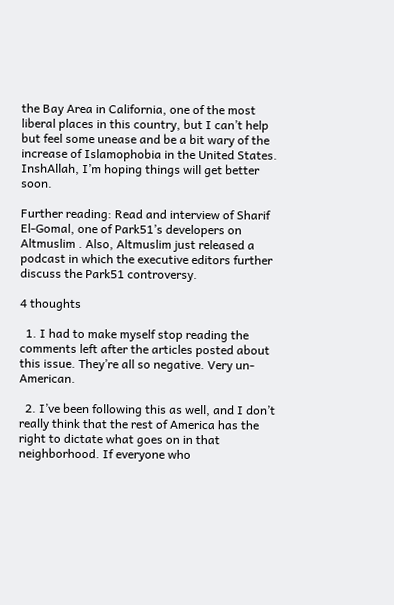the Bay Area in California, one of the most liberal places in this country, but I can’t help but feel some unease and be a bit wary of the increase of Islamophobia in the United States. InshAllah, I’m hoping things will get better soon.

Further reading: Read and interview of Sharif El-Gomal, one of Park51’s developers on Altmuslim . Also, Altmuslim just released a podcast in which the executive editors further discuss the Park51 controversy.

4 thoughts

  1. I had to make myself stop reading the comments left after the articles posted about this issue. They’re all so negative. Very un-American.

  2. I’ve been following this as well, and I don’t really think that the rest of America has the right to dictate what goes on in that neighborhood. If everyone who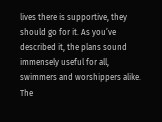lives there is supportive, they should go for it. As you’ve described it, the plans sound immensely useful for all, swimmers and worshippers alike. The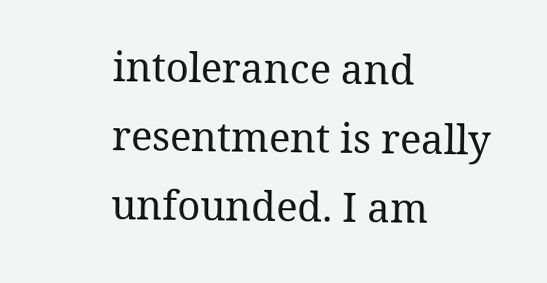intolerance and resentment is really unfounded. I am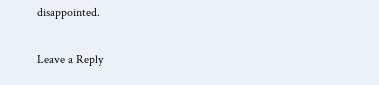disappointed.

Leave a Reply